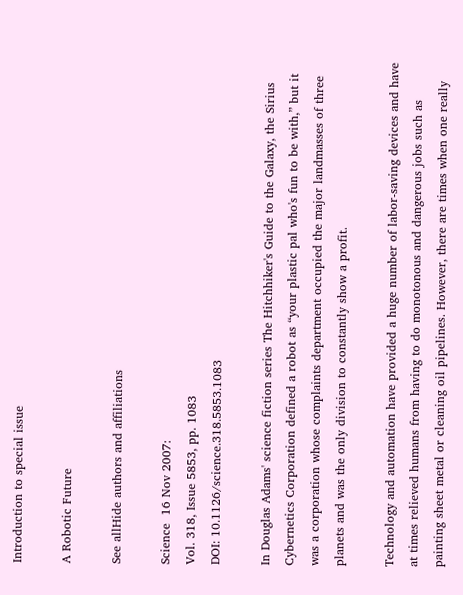Introduction to special issue

A Robotic Future

See allHide authors and affiliations

Science  16 Nov 2007:
Vol. 318, Issue 5853, pp. 1083
DOI: 10.1126/science.318.5853.1083

In Douglas Adams' science fiction series The Hitchhiker's Guide to the Galaxy, the Sirius Cybernetics Corporation defined a robot as “your plastic pal who's fun to be with,” but it was a corporation whose complaints department occupied the major landmasses of three planets and was the only division to constantly show a profit.

Technology and automation have provided a huge number of labor-saving devices and have at times relieved humans from having to do monotonous and dangerous jobs such as painting sheet metal or cleaning oil pipelines. However, there are times when one really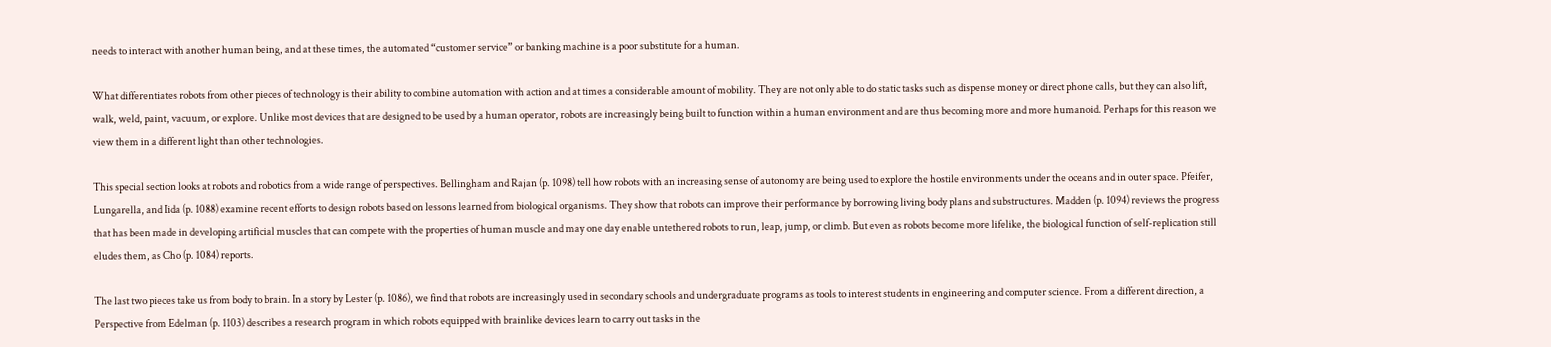needs to interact with another human being, and at these times, the automated “customer service” or banking machine is a poor substitute for a human.

What differentiates robots from other pieces of technology is their ability to combine automation with action and at times a considerable amount of mobility. They are not only able to do static tasks such as dispense money or direct phone calls, but they can also lift, walk, weld, paint, vacuum, or explore. Unlike most devices that are designed to be used by a human operator, robots are increasingly being built to function within a human environment and are thus becoming more and more humanoid. Perhaps for this reason we view them in a different light than other technologies.

This special section looks at robots and robotics from a wide range of perspectives. Bellingham and Rajan (p. 1098) tell how robots with an increasing sense of autonomy are being used to explore the hostile environments under the oceans and in outer space. Pfeifer, Lungarella, and Iida (p. 1088) examine recent efforts to design robots based on lessons learned from biological organisms. They show that robots can improve their performance by borrowing living body plans and substructures. Madden (p. 1094) reviews the progress that has been made in developing artificial muscles that can compete with the properties of human muscle and may one day enable untethered robots to run, leap, jump, or climb. But even as robots become more lifelike, the biological function of self-replication still eludes them, as Cho (p. 1084) reports.

The last two pieces take us from body to brain. In a story by Lester (p. 1086), we find that robots are increasingly used in secondary schools and undergraduate programs as tools to interest students in engineering and computer science. From a different direction, a Perspective from Edelman (p. 1103) describes a research program in which robots equipped with brainlike devices learn to carry out tasks in the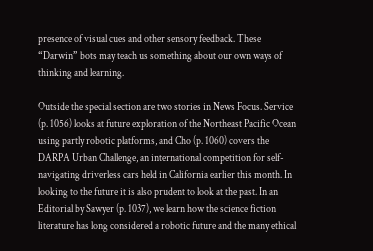presence of visual cues and other sensory feedback. These “Darwin” bots may teach us something about our own ways of thinking and learning.

Outside the special section are two stories in News Focus. Service (p. 1056) looks at future exploration of the Northeast Pacific Ocean using partly robotic platforms, and Cho (p. 1060) covers the DARPA Urban Challenge, an international competition for self-navigating driverless cars held in California earlier this month. In looking to the future it is also prudent to look at the past. In an Editorial by Sawyer (p. 1037), we learn how the science fiction literature has long considered a robotic future and the many ethical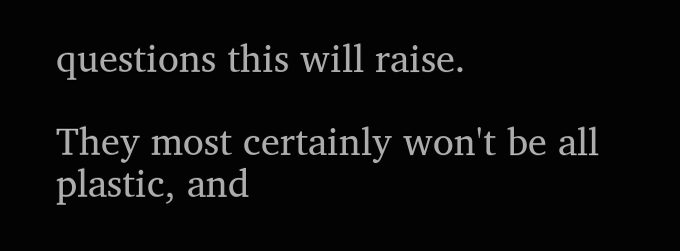questions this will raise.

They most certainly won't be all plastic, and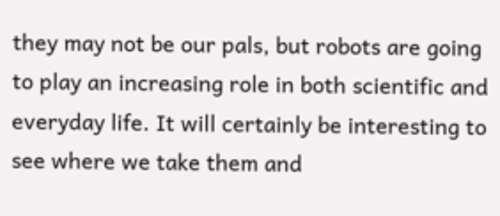they may not be our pals, but robots are going to play an increasing role in both scientific and everyday life. It will certainly be interesting to see where we take them and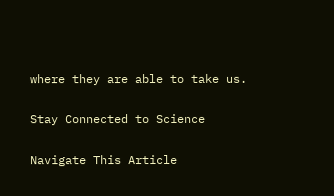where they are able to take us.

Stay Connected to Science

Navigate This Article